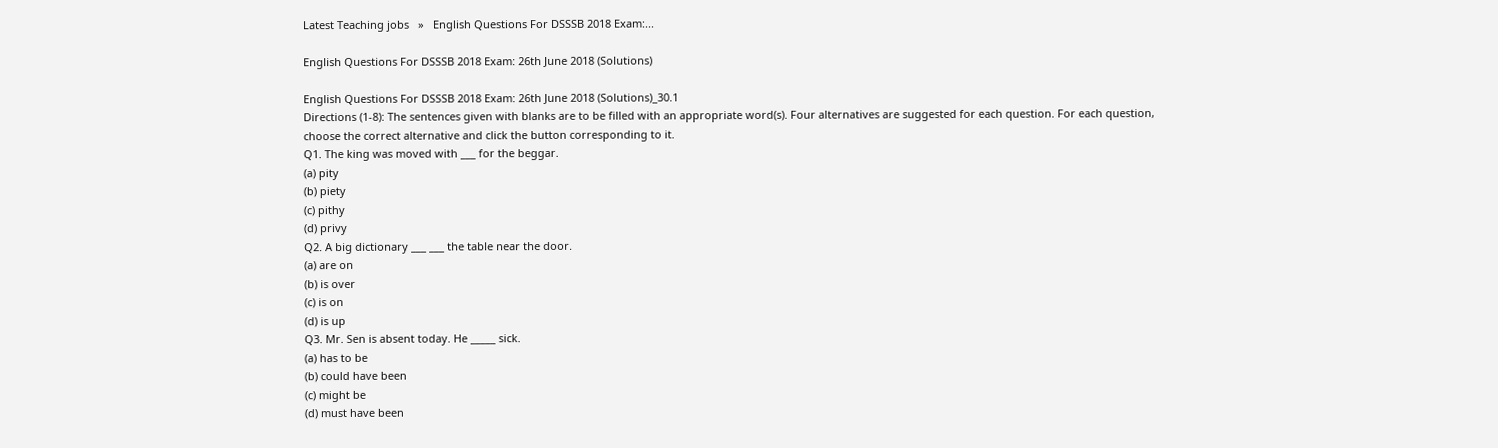Latest Teaching jobs   »   English Questions For DSSSB 2018 Exam:...

English Questions For DSSSB 2018 Exam: 26th June 2018 (Solutions)

English Questions For DSSSB 2018 Exam: 26th June 2018 (Solutions)_30.1
Directions (1-8): The sentences given with blanks are to be filled with an appropriate word(s). Four alternatives are suggested for each question. For each question, choose the correct alternative and click the button corresponding to it.
Q1. The king was moved with ___ for the beggar.
(a) pity
(b) piety
(c) pithy
(d) privy
Q2. A big dictionary ___ ___ the table near the door.
(a) are on
(b) is over
(c) is on
(d) is up
Q3. Mr. Sen is absent today. He _____ sick.
(a) has to be
(b) could have been
(c) might be
(d) must have been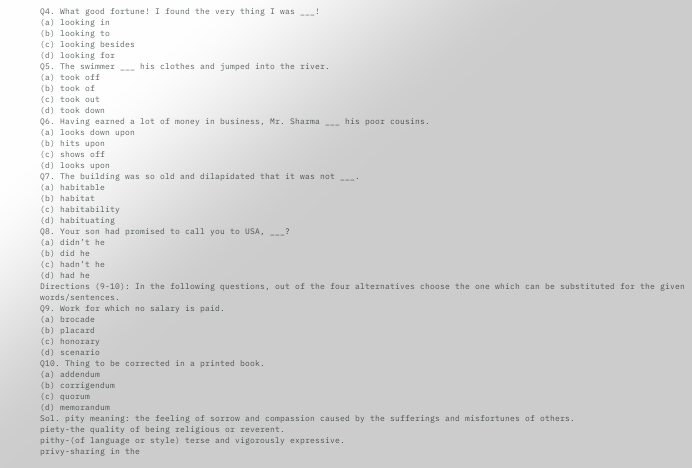Q4. What good fortune! I found the very thing I was ___!
(a) looking in
(b) looking to
(c) looking besides
(d) looking for
Q5. The swimmer ___ his clothes and jumped into the river.
(a) took off
(b) took of
(c) took out
(d) took down
Q6. Having earned a lot of money in business, Mr. Sharma ___ his poor cousins.
(a) looks down upon
(b) hits upon
(c) shows off
(d) looks upon
Q7. The building was so old and dilapidated that it was not ___.
(a) habitable
(b) habitat
(c) habitability
(d) habituating
Q8. Your son had promised to call you to USA, ___?
(a) didn’t he
(b) did he
(c) hadn’t he
(d) had he
Directions (9-10): In the following questions, out of the four alternatives choose the one which can be substituted for the given words/sentences.
Q9. Work for which no salary is paid.
(a) brocade
(b) placard
(c) honorary
(d) scenario
Q10. Thing to be corrected in a printed book.
(a) addendum
(b) corrigendum
(c) quorum
(d) memorandum
Sol. pity meaning: the feeling of sorrow and compassion caused by the sufferings and misfortunes of others.
piety-the quality of being religious or reverent.
pithy-(of language or style) terse and vigorously expressive.
privy-sharing in the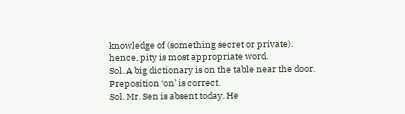knowledge of (something secret or private).
hence, pity is most appropriate word.
Sol. A big dictionary is on the table near the door. Preposition ‘on’ is correct.
Sol. Mr. Sen is absent today. He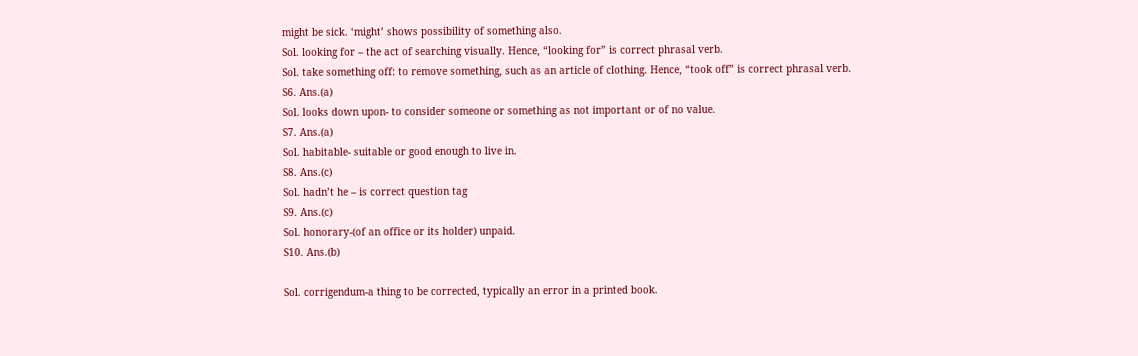might be sick. ‘might’ shows possibility of something also.
Sol. looking for – the act of searching visually. Hence, “looking for” is correct phrasal verb.
Sol. take something off: to remove something, such as an article of clothing. Hence, “took off” is correct phrasal verb.
S6. Ans.(a)
Sol. looks down upon- to consider someone or something as not important or of no value.
S7. Ans.(a)
Sol. habitable- suitable or good enough to live in.
S8. Ans.(c)
Sol. hadn’t he – is correct question tag
S9. Ans.(c)
Sol. honorary-(of an office or its holder) unpaid.
S10. Ans.(b)

Sol. corrigendum-a thing to be corrected, typically an error in a printed book.